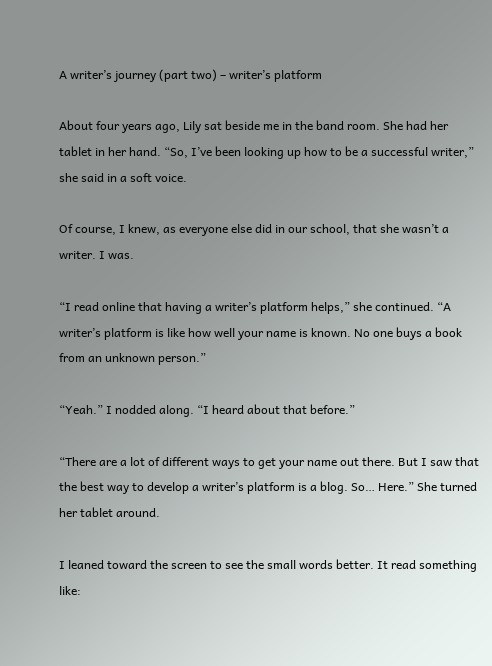A writer’s journey (part two) – writer’s platform

About four years ago, Lily sat beside me in the band room. She had her tablet in her hand. “So, I’ve been looking up how to be a successful writer,” she said in a soft voice.

Of course, I knew, as everyone else did in our school, that she wasn’t a writer. I was.

“I read online that having a writer’s platform helps,” she continued. “A writer’s platform is like how well your name is known. No one buys a book from an unknown person.”

“Yeah.” I nodded along. “I heard about that before.”

“There are a lot of different ways to get your name out there. But I saw that the best way to develop a writer’s platform is a blog. So… Here.” She turned her tablet around.

I leaned toward the screen to see the small words better. It read something like: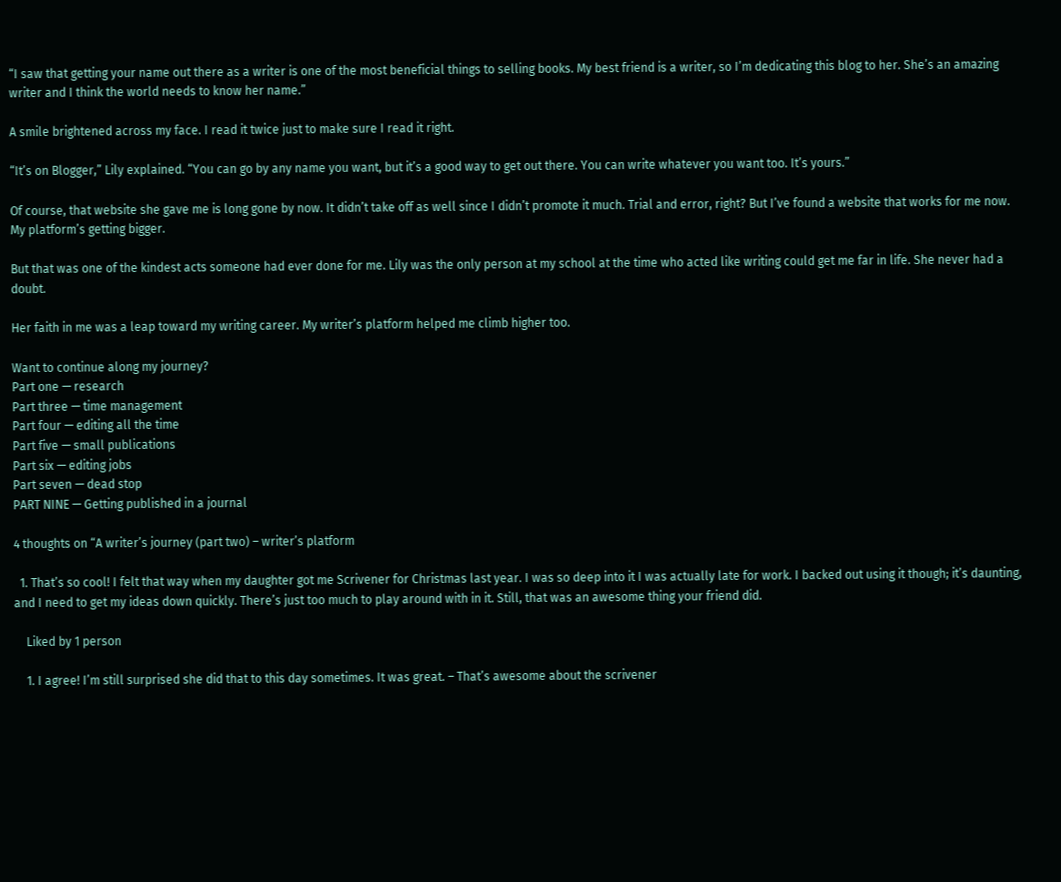“I saw that getting your name out there as a writer is one of the most beneficial things to selling books. My best friend is a writer, so I’m dedicating this blog to her. She’s an amazing writer and I think the world needs to know her name.”

A smile brightened across my face. I read it twice just to make sure I read it right.

“It’s on Blogger,” Lily explained. “You can go by any name you want, but it’s a good way to get out there. You can write whatever you want too. It’s yours.”

Of course, that website she gave me is long gone by now. It didn’t take off as well since I didn’t promote it much. Trial and error, right? But I’ve found a website that works for me now. My platform’s getting bigger.

But that was one of the kindest acts someone had ever done for me. Lily was the only person at my school at the time who acted like writing could get me far in life. She never had a doubt.

Her faith in me was a leap toward my writing career. My writer’s platform helped me climb higher too.

Want to continue along my journey?
Part one — research
Part three — time management
Part four — editing all the time
Part five — small publications
Part six — editing jobs
Part seven — dead stop
PART NINE — Getting published in a journal

4 thoughts on “A writer’s journey (part two) – writer’s platform

  1. That’s so cool! I felt that way when my daughter got me Scrivener for Christmas last year. I was so deep into it I was actually late for work. I backed out using it though; it’s daunting, and I need to get my ideas down quickly. There’s just too much to play around with in it. Still, that was an awesome thing your friend did.

    Liked by 1 person

    1. I agree! I’m still surprised she did that to this day sometimes. It was great. – That’s awesome about the scrivener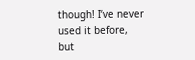though! I’ve never used it before, but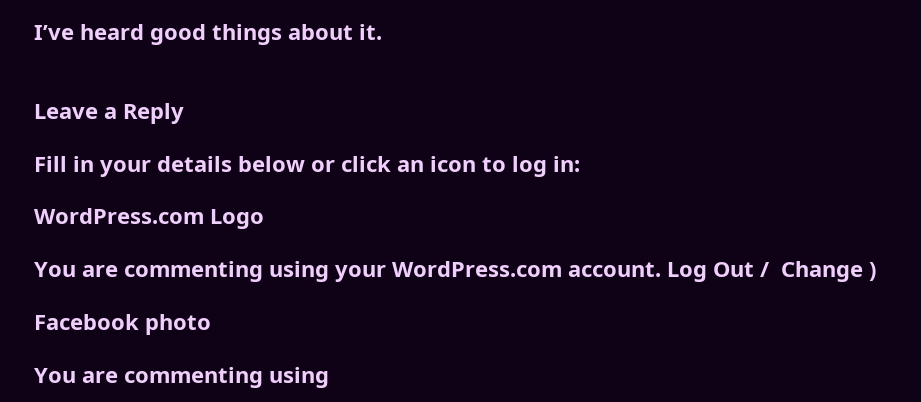I’ve heard good things about it.


Leave a Reply

Fill in your details below or click an icon to log in:

WordPress.com Logo

You are commenting using your WordPress.com account. Log Out /  Change )

Facebook photo

You are commenting using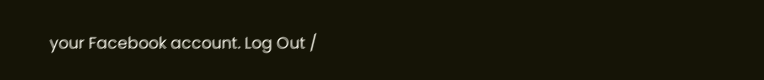your Facebook account. Log Out /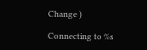Change )

Connecting to %s